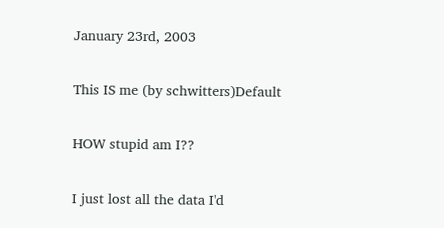January 23rd, 2003

This IS me (by schwitters)Default

HOW stupid am I??

I just lost all the data I'd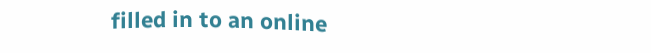filled in to an online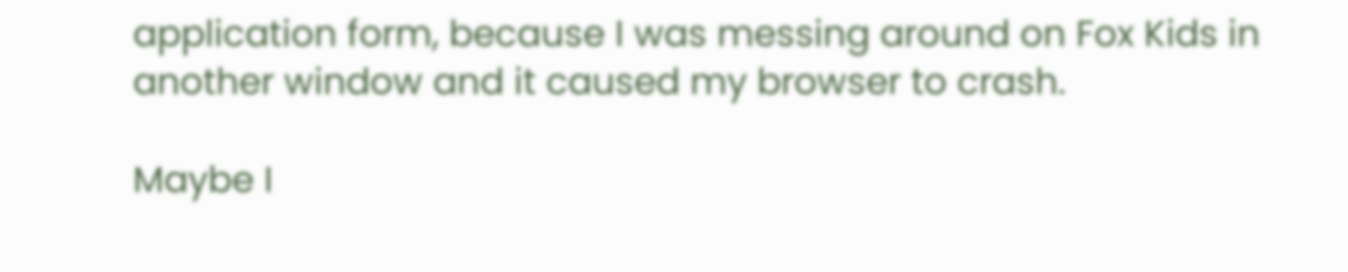application form, because I was messing around on Fox Kids in another window and it caused my browser to crash.

Maybe I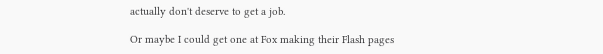actually don't deserve to get a job.

Or maybe I could get one at Fox making their Flash pages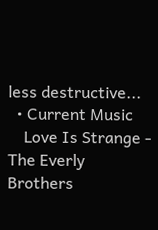less destructive...
  • Current Music
    Love Is Strange - The Everly Brothers